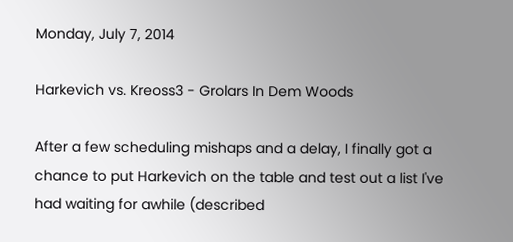Monday, July 7, 2014

Harkevich vs. Kreoss3 - Grolars In Dem Woods

After a few scheduling mishaps and a delay, I finally got a chance to put Harkevich on the table and test out a list I've had waiting for awhile (described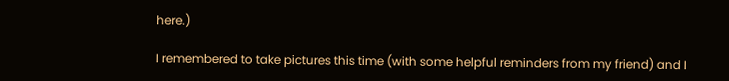here.)

I remembered to take pictures this time (with some helpful reminders from my friend) and I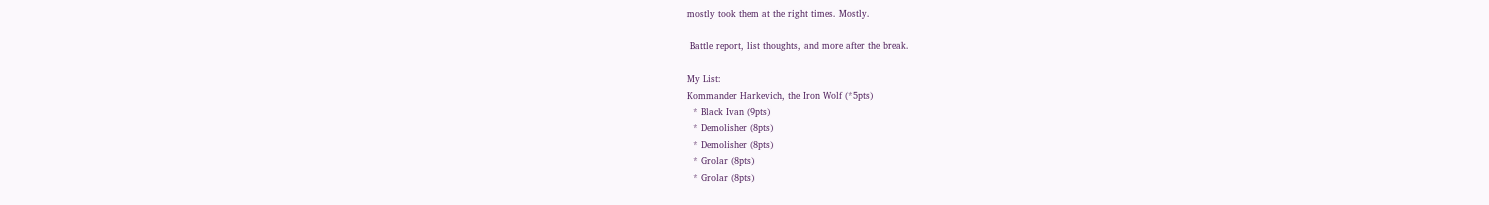mostly took them at the right times. Mostly.

 Battle report, list thoughts, and more after the break.

My List:
Kommander Harkevich, the Iron Wolf (*5pts)
  * Black Ivan (9pts)
  * Demolisher (8pts)
  * Demolisher (8pts)
  * Grolar (8pts)
  * Grolar (8pts)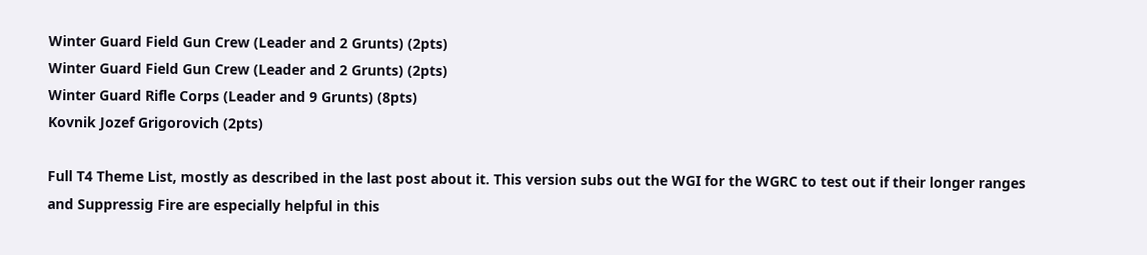Winter Guard Field Gun Crew (Leader and 2 Grunts) (2pts)
Winter Guard Field Gun Crew (Leader and 2 Grunts) (2pts)
Winter Guard Rifle Corps (Leader and 9 Grunts) (8pts)
Kovnik Jozef Grigorovich (2pts)

Full T4 Theme List, mostly as described in the last post about it. This version subs out the WGI for the WGRC to test out if their longer ranges and Suppressig Fire are especially helpful in this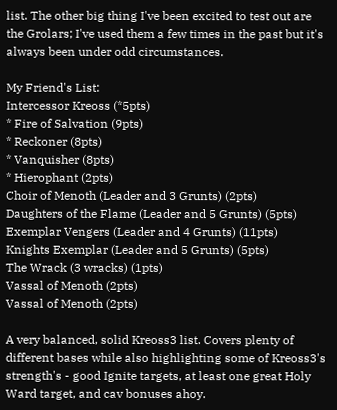list. The other big thing I've been excited to test out are the Grolars; I've used them a few times in the past but it's always been under odd circumstances.

My Friend's List:
Intercessor Kreoss (*5pts)
* Fire of Salvation (9pts)
* Reckoner (8pts)
* Vanquisher (8pts)
* Hierophant (2pts)
Choir of Menoth (Leader and 3 Grunts) (2pts)
Daughters of the Flame (Leader and 5 Grunts) (5pts)
Exemplar Vengers (Leader and 4 Grunts) (11pts)
Knights Exemplar (Leader and 5 Grunts) (5pts)
The Wrack (3 wracks) (1pts)
Vassal of Menoth (2pts)
Vassal of Menoth (2pts)

A very balanced, solid Kreoss3 list. Covers plenty of different bases while also highlighting some of Kreoss3's strength's - good Ignite targets, at least one great Holy Ward target, and cav bonuses ahoy.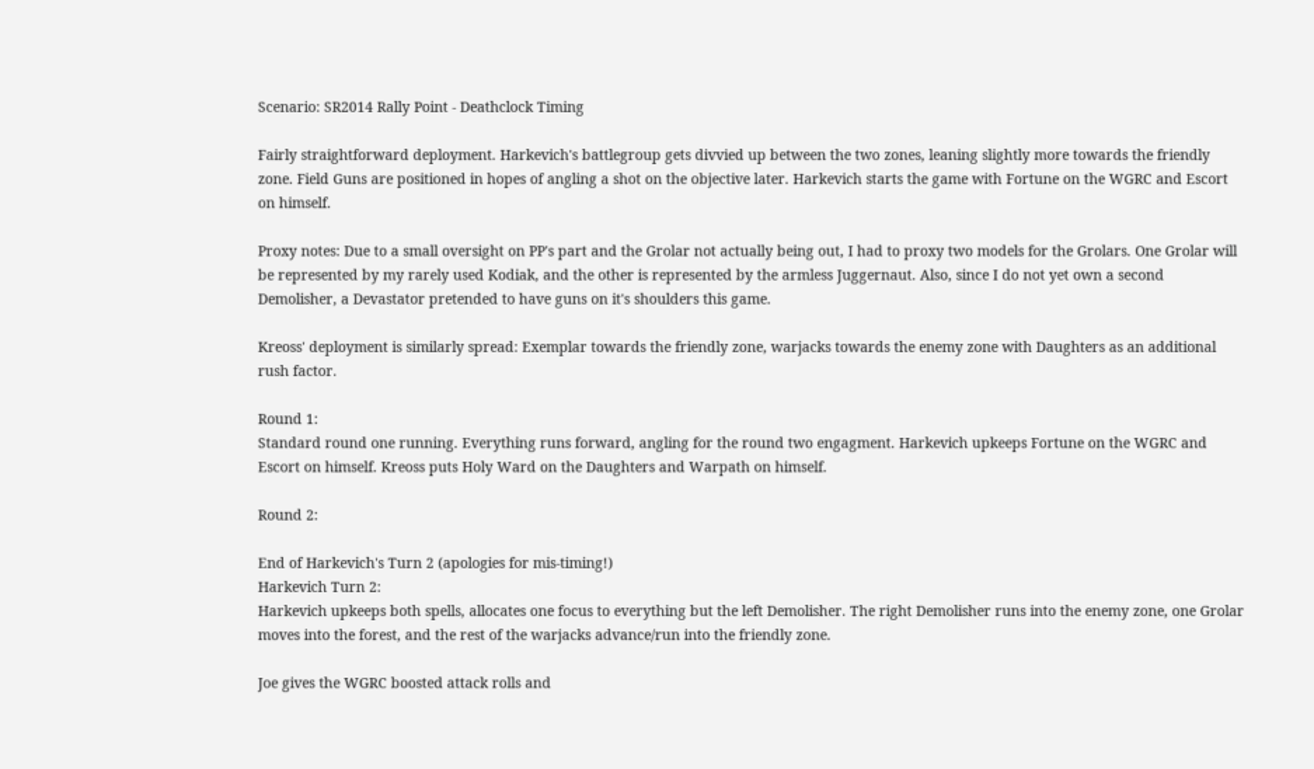Scenario: SR2014 Rally Point - Deathclock Timing

Fairly straightforward deployment. Harkevich's battlegroup gets divvied up between the two zones, leaning slightly more towards the friendly zone. Field Guns are positioned in hopes of angling a shot on the objective later. Harkevich starts the game with Fortune on the WGRC and Escort on himself.

Proxy notes: Due to a small oversight on PP's part and the Grolar not actually being out, I had to proxy two models for the Grolars. One Grolar will be represented by my rarely used Kodiak, and the other is represented by the armless Juggernaut. Also, since I do not yet own a second Demolisher, a Devastator pretended to have guns on it's shoulders this game.

Kreoss' deployment is similarly spread: Exemplar towards the friendly zone, warjacks towards the enemy zone with Daughters as an additional rush factor.

Round 1:
Standard round one running. Everything runs forward, angling for the round two engagment. Harkevich upkeeps Fortune on the WGRC and Escort on himself. Kreoss puts Holy Ward on the Daughters and Warpath on himself.

Round 2:

End of Harkevich's Turn 2 (apologies for mis-timing!)
Harkevich Turn 2:
Harkevich upkeeps both spells, allocates one focus to everything but the left Demolisher. The right Demolisher runs into the enemy zone, one Grolar moves into the forest, and the rest of the warjacks advance/run into the friendly zone.

Joe gives the WGRC boosted attack rolls and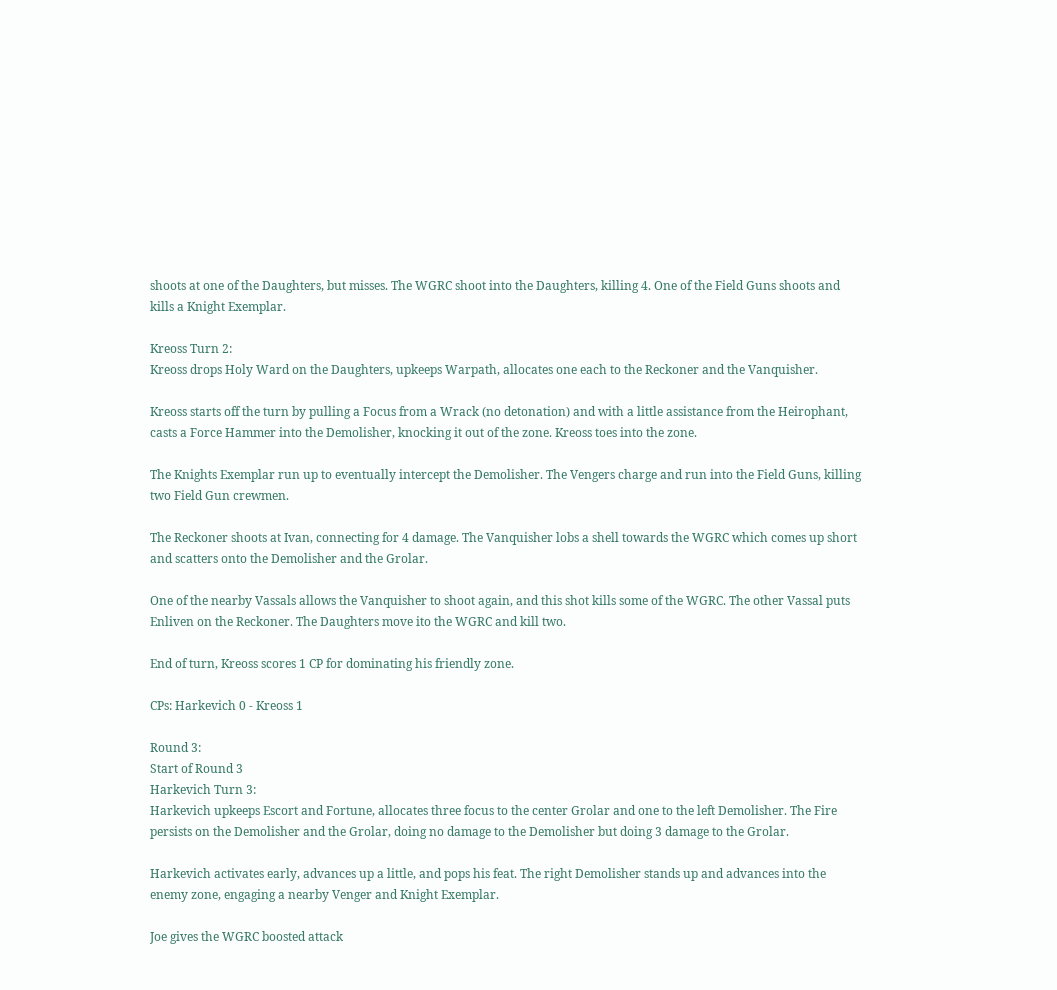shoots at one of the Daughters, but misses. The WGRC shoot into the Daughters, killing 4. One of the Field Guns shoots and kills a Knight Exemplar.

Kreoss Turn 2:
Kreoss drops Holy Ward on the Daughters, upkeeps Warpath, allocates one each to the Reckoner and the Vanquisher.

Kreoss starts off the turn by pulling a Focus from a Wrack (no detonation) and with a little assistance from the Heirophant, casts a Force Hammer into the Demolisher, knocking it out of the zone. Kreoss toes into the zone.

The Knights Exemplar run up to eventually intercept the Demolisher. The Vengers charge and run into the Field Guns, killing two Field Gun crewmen.

The Reckoner shoots at Ivan, connecting for 4 damage. The Vanquisher lobs a shell towards the WGRC which comes up short and scatters onto the Demolisher and the Grolar.

One of the nearby Vassals allows the Vanquisher to shoot again, and this shot kills some of the WGRC. The other Vassal puts Enliven on the Reckoner. The Daughters move ito the WGRC and kill two.

End of turn, Kreoss scores 1 CP for dominating his friendly zone.

CPs: Harkevich 0 - Kreoss 1

Round 3:
Start of Round 3
Harkevich Turn 3:
Harkevich upkeeps Escort and Fortune, allocates three focus to the center Grolar and one to the left Demolisher. The Fire persists on the Demolisher and the Grolar, doing no damage to the Demolisher but doing 3 damage to the Grolar.

Harkevich activates early, advances up a little, and pops his feat. The right Demolisher stands up and advances into the enemy zone, engaging a nearby Venger and Knight Exemplar.

Joe gives the WGRC boosted attack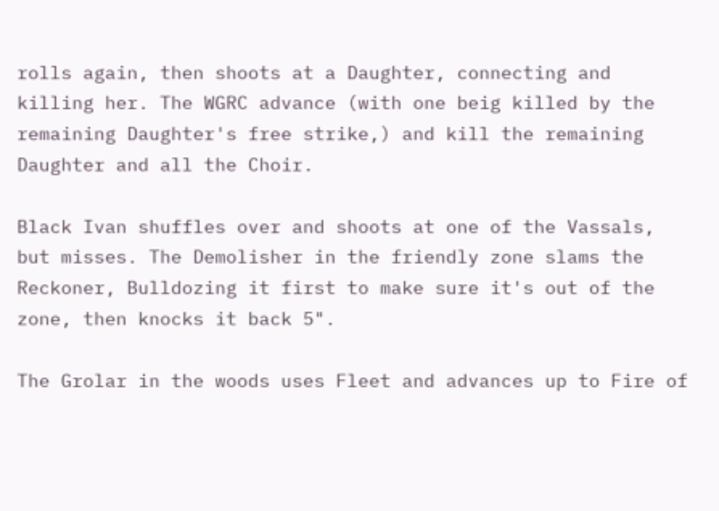rolls again, then shoots at a Daughter, connecting and killing her. The WGRC advance (with one beig killed by the remaining Daughter's free strike,) and kill the remaining Daughter and all the Choir.

Black Ivan shuffles over and shoots at one of the Vassals, but misses. The Demolisher in the friendly zone slams the Reckoner, Bulldozing it first to make sure it's out of the zone, then knocks it back 5".

The Grolar in the woods uses Fleet and advances up to Fire of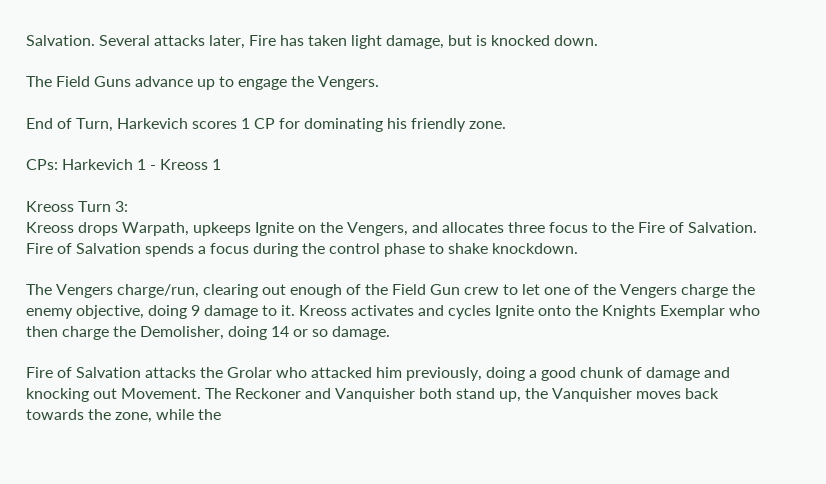Salvation. Several attacks later, Fire has taken light damage, but is knocked down.

The Field Guns advance up to engage the Vengers.

End of Turn, Harkevich scores 1 CP for dominating his friendly zone.

CPs: Harkevich 1 - Kreoss 1

Kreoss Turn 3:
Kreoss drops Warpath, upkeeps Ignite on the Vengers, and allocates three focus to the Fire of Salvation. Fire of Salvation spends a focus during the control phase to shake knockdown.

The Vengers charge/run, clearing out enough of the Field Gun crew to let one of the Vengers charge the enemy objective, doing 9 damage to it. Kreoss activates and cycles Ignite onto the Knights Exemplar who then charge the Demolisher, doing 14 or so damage.

Fire of Salvation attacks the Grolar who attacked him previously, doing a good chunk of damage and knocking out Movement. The Reckoner and Vanquisher both stand up, the Vanquisher moves back towards the zone, while the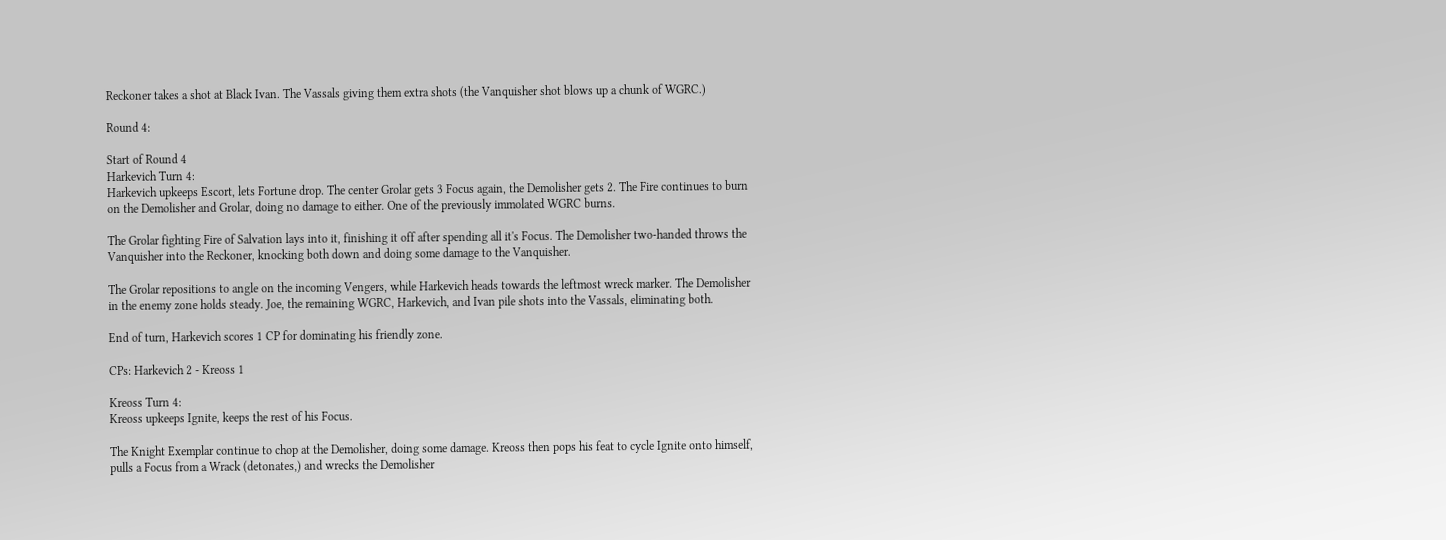Reckoner takes a shot at Black Ivan. The Vassals giving them extra shots (the Vanquisher shot blows up a chunk of WGRC.)

Round 4:

Start of Round 4
Harkevich Turn 4:
Harkevich upkeeps Escort, lets Fortune drop. The center Grolar gets 3 Focus again, the Demolisher gets 2. The Fire continues to burn on the Demolisher and Grolar, doing no damage to either. One of the previously immolated WGRC burns.

The Grolar fighting Fire of Salvation lays into it, finishing it off after spending all it's Focus. The Demolisher two-handed throws the Vanquisher into the Reckoner, knocking both down and doing some damage to the Vanquisher.

The Grolar repositions to angle on the incoming Vengers, while Harkevich heads towards the leftmost wreck marker. The Demolisher in the enemy zone holds steady. Joe, the remaining WGRC, Harkevich, and Ivan pile shots into the Vassals, eliminating both.

End of turn, Harkevich scores 1 CP for dominating his friendly zone.

CPs: Harkevich 2 - Kreoss 1

Kreoss Turn 4:
Kreoss upkeeps Ignite, keeps the rest of his Focus.

The Knight Exemplar continue to chop at the Demolisher, doing some damage. Kreoss then pops his feat to cycle Ignite onto himself, pulls a Focus from a Wrack (detonates,) and wrecks the Demolisher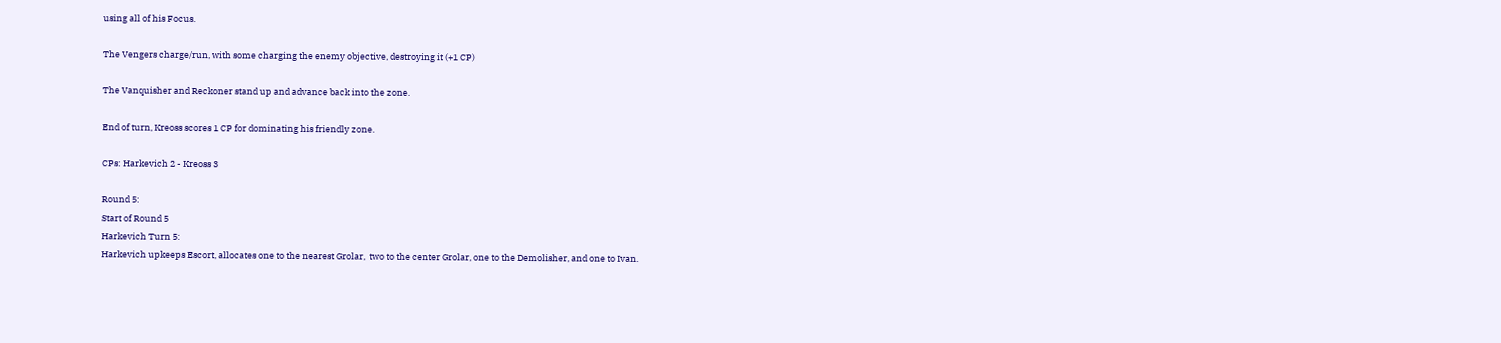using all of his Focus.

The Vengers charge/run, with some charging the enemy objective, destroying it (+1 CP)

The Vanquisher and Reckoner stand up and advance back into the zone.

End of turn, Kreoss scores 1 CP for dominating his friendly zone.

CPs: Harkevich 2 - Kreoss 3

Round 5:
Start of Round 5
Harkevich Turn 5:
Harkevich upkeeps Escort, allocates one to the nearest Grolar,  two to the center Grolar, one to the Demolisher, and one to Ivan.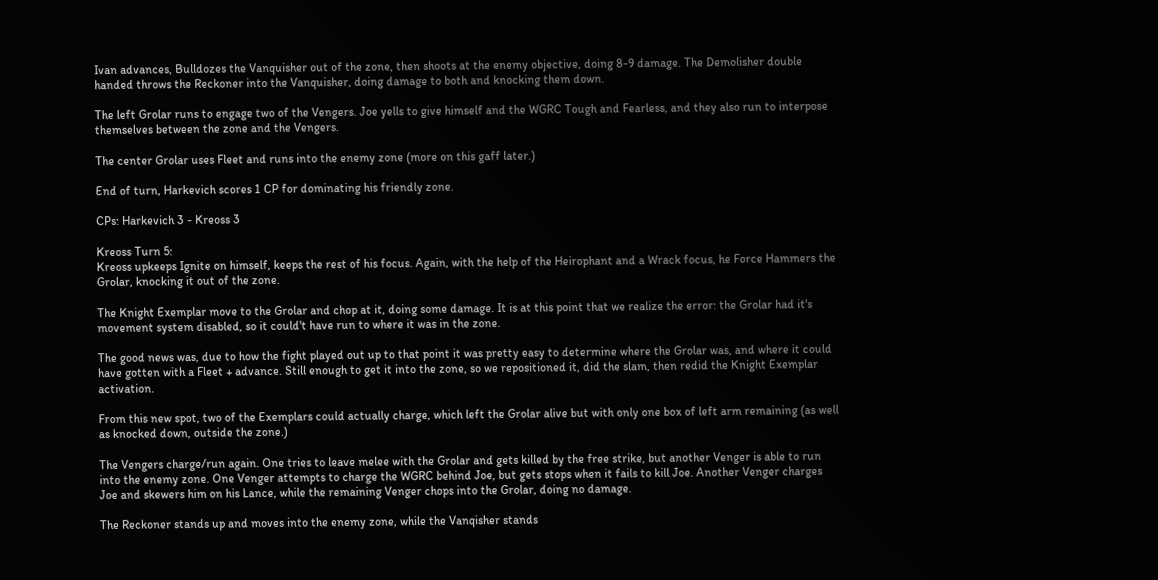Ivan advances, Bulldozes the Vanquisher out of the zone, then shoots at the enemy objective, doing 8-9 damage. The Demolisher double handed throws the Reckoner into the Vanquisher, doing damage to both and knocking them down.

The left Grolar runs to engage two of the Vengers. Joe yells to give himself and the WGRC Tough and Fearless, and they also run to interpose themselves between the zone and the Vengers.

The center Grolar uses Fleet and runs into the enemy zone (more on this gaff later.)

End of turn, Harkevich scores 1 CP for dominating his friendly zone.

CPs: Harkevich 3 - Kreoss 3

Kreoss Turn 5:
Kreoss upkeeps Ignite on himself, keeps the rest of his focus. Again, with the help of the Heirophant and a Wrack focus, he Force Hammers the Grolar, knocking it out of the zone.

The Knight Exemplar move to the Grolar and chop at it, doing some damage. It is at this point that we realize the error: the Grolar had it's movement system disabled, so it could't have run to where it was in the zone.

The good news was, due to how the fight played out up to that point it was pretty easy to determine where the Grolar was, and where it could have gotten with a Fleet + advance. Still enough to get it into the zone, so we repositioned it, did the slam, then redid the Knight Exemplar activation.

From this new spot, two of the Exemplars could actually charge, which left the Grolar alive but with only one box of left arm remaining (as well as knocked down, outside the zone.)

The Vengers charge/run again. One tries to leave melee with the Grolar and gets killed by the free strike, but another Venger is able to run into the enemy zone. One Venger attempts to charge the WGRC behind Joe, but gets stops when it fails to kill Joe. Another Venger charges Joe and skewers him on his Lance, while the remaining Venger chops into the Grolar, doing no damage.

The Reckoner stands up and moves into the enemy zone, while the Vanqisher stands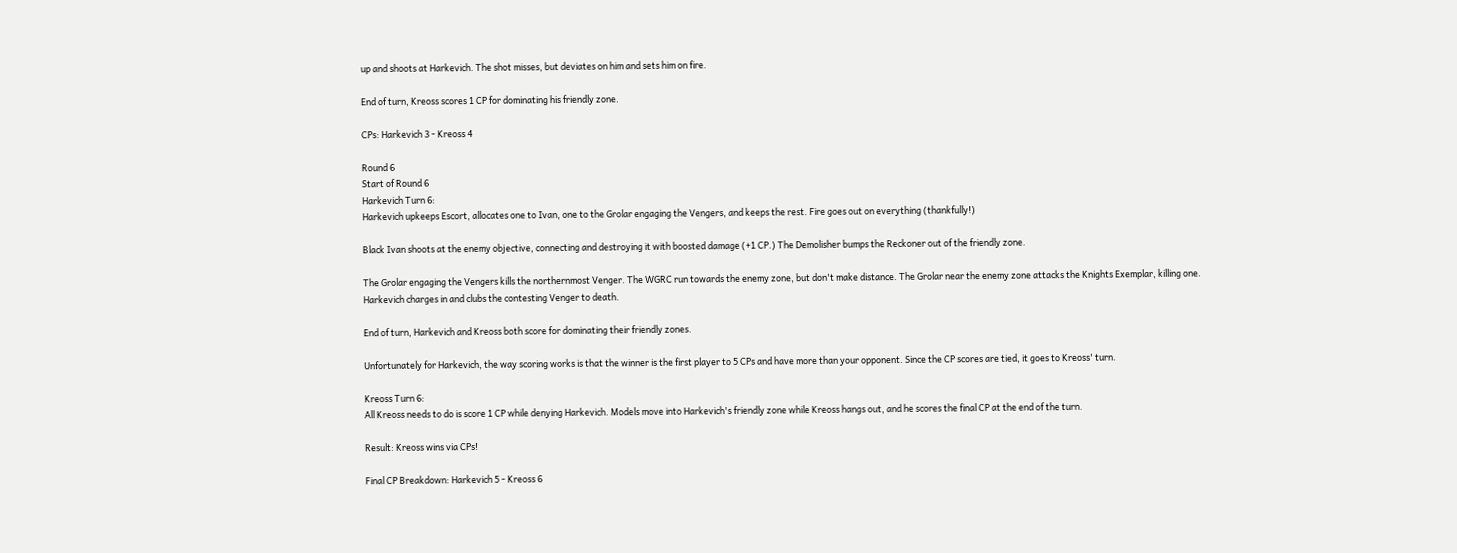up and shoots at Harkevich. The shot misses, but deviates on him and sets him on fire.

End of turn, Kreoss scores 1 CP for dominating his friendly zone.

CPs: Harkevich 3 - Kreoss 4

Round 6
Start of Round 6
Harkevich Turn 6:
Harkevich upkeeps Escort, allocates one to Ivan, one to the Grolar engaging the Vengers, and keeps the rest. Fire goes out on everything (thankfully!)

Black Ivan shoots at the enemy objective, connecting and destroying it with boosted damage (+1 CP.) The Demolisher bumps the Reckoner out of the friendly zone.

The Grolar engaging the Vengers kills the northernmost Venger. The WGRC run towards the enemy zone, but don't make distance. The Grolar near the enemy zone attacks the Knights Exemplar, killing one. Harkevich charges in and clubs the contesting Venger to death.

End of turn, Harkevich and Kreoss both score for dominating their friendly zones.

Unfortunately for Harkevich, the way scoring works is that the winner is the first player to 5 CPs and have more than your opponent. Since the CP scores are tied, it goes to Kreoss' turn.

Kreoss Turn 6:
All Kreoss needs to do is score 1 CP while denying Harkevich. Models move into Harkevich's friendly zone while Kreoss hangs out, and he scores the final CP at the end of the turn.

Result: Kreoss wins via CPs!

Final CP Breakdown: Harkevich 5 - Kreoss 6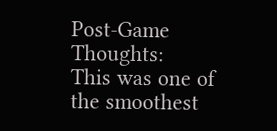Post-Game Thoughts:
This was one of the smoothest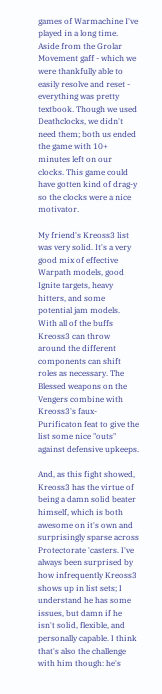games of Warmachine I've played in a long time. Aside from the Grolar Movement gaff - which we were thankfully able to easily resolve and reset - everything was pretty textbook. Though we used Deathclocks, we didn't need them; both us ended the game with 10+ minutes left on our clocks. This game could have gotten kind of drag-y so the clocks were a nice motivator.

My friend's Kreoss3 list was very solid. It's a very good mix of effective Warpath models, good Ignite targets, heavy hitters, and some potential jam models. With all of the buffs Kreoss3 can throw around the different components can shift roles as necessary. The Blessed weapons on the Vengers combine with Kreoss3's faux-Purificaton feat to give the list some nice "outs" against defensive upkeeps.

And, as this fight showed, Kreoss3 has the virtue of being a damn solid beater himself, which is both awesome on it's own and surprisingly sparse across Protectorate 'casters. I've always been surprised by how infrequently Kreoss3 shows up in list sets; I understand he has some issues, but damn if he isn't solid, flexible, and personally capable. I think that's also the challenge with him though: he's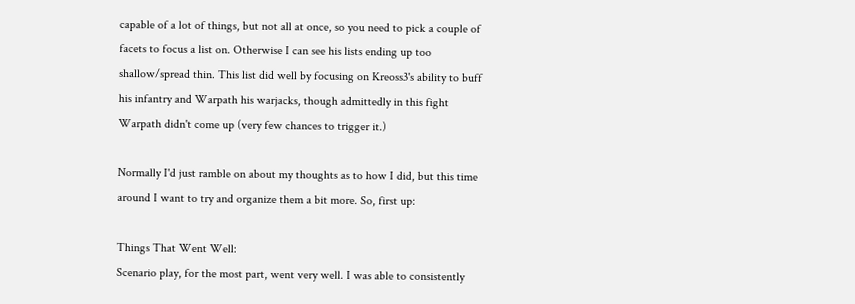capable of a lot of things, but not all at once, so you need to pick a couple of facets to focus a list on. Otherwise I can see his lists ending up too shallow/spread thin. This list did well by focusing on Kreoss3's ability to buff his infantry and Warpath his warjacks, though admittedly in this fight Warpath didn't come up (very few chances to trigger it.)

Normally I'd just ramble on about my thoughts as to how I did, but this time around I want to try and organize them a bit more. So, first up:

Things That Went Well:
Scenario play, for the most part, went very well. I was able to consistently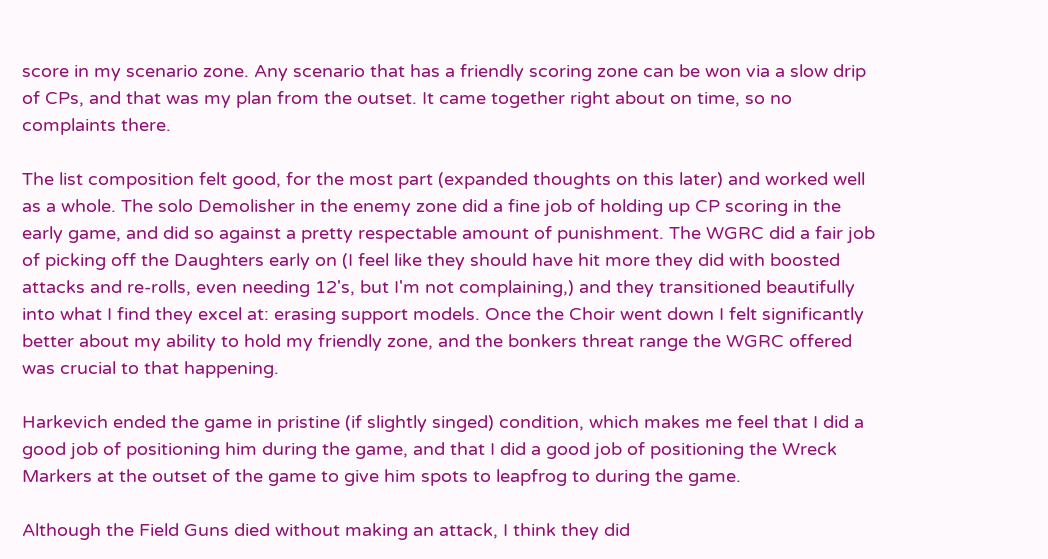score in my scenario zone. Any scenario that has a friendly scoring zone can be won via a slow drip of CPs, and that was my plan from the outset. It came together right about on time, so no complaints there.

The list composition felt good, for the most part (expanded thoughts on this later) and worked well as a whole. The solo Demolisher in the enemy zone did a fine job of holding up CP scoring in the early game, and did so against a pretty respectable amount of punishment. The WGRC did a fair job of picking off the Daughters early on (I feel like they should have hit more they did with boosted attacks and re-rolls, even needing 12's, but I'm not complaining,) and they transitioned beautifully into what I find they excel at: erasing support models. Once the Choir went down I felt significantly better about my ability to hold my friendly zone, and the bonkers threat range the WGRC offered was crucial to that happening.

Harkevich ended the game in pristine (if slightly singed) condition, which makes me feel that I did a good job of positioning him during the game, and that I did a good job of positioning the Wreck Markers at the outset of the game to give him spots to leapfrog to during the game.

Although the Field Guns died without making an attack, I think they did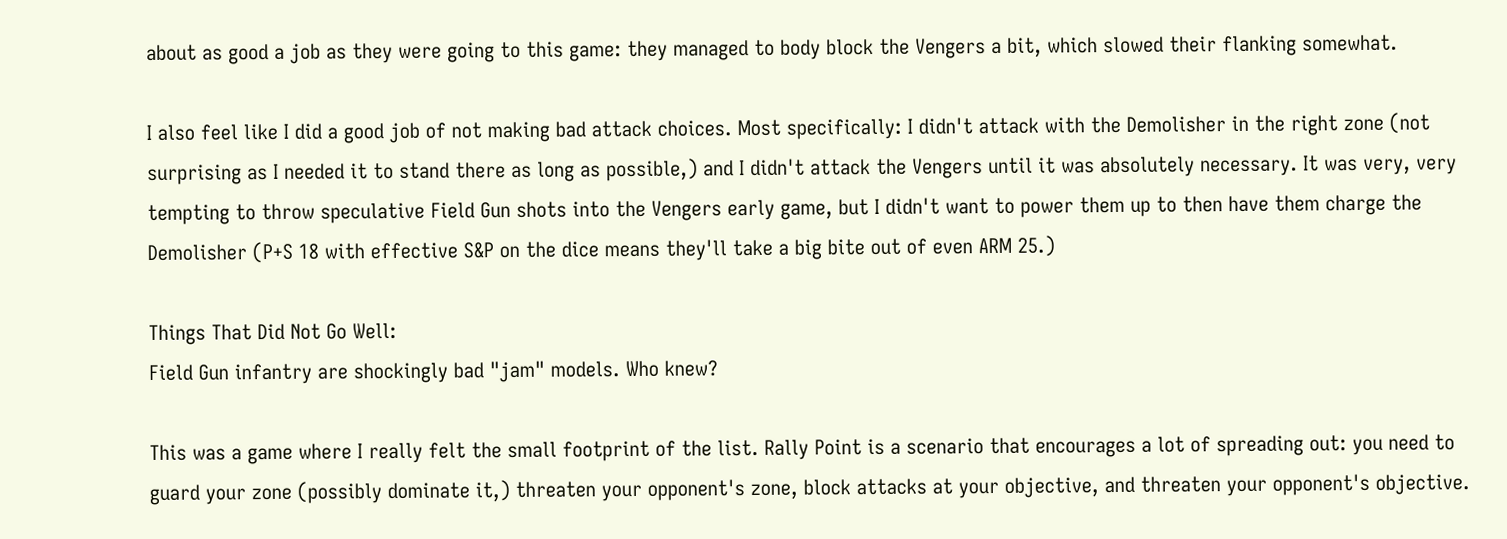about as good a job as they were going to this game: they managed to body block the Vengers a bit, which slowed their flanking somewhat.

I also feel like I did a good job of not making bad attack choices. Most specifically: I didn't attack with the Demolisher in the right zone (not surprising as I needed it to stand there as long as possible,) and I didn't attack the Vengers until it was absolutely necessary. It was very, very tempting to throw speculative Field Gun shots into the Vengers early game, but I didn't want to power them up to then have them charge the Demolisher (P+S 18 with effective S&P on the dice means they'll take a big bite out of even ARM 25.)

Things That Did Not Go Well:
Field Gun infantry are shockingly bad "jam" models. Who knew?

This was a game where I really felt the small footprint of the list. Rally Point is a scenario that encourages a lot of spreading out: you need to guard your zone (possibly dominate it,) threaten your opponent's zone, block attacks at your objective, and threaten your opponent's objective.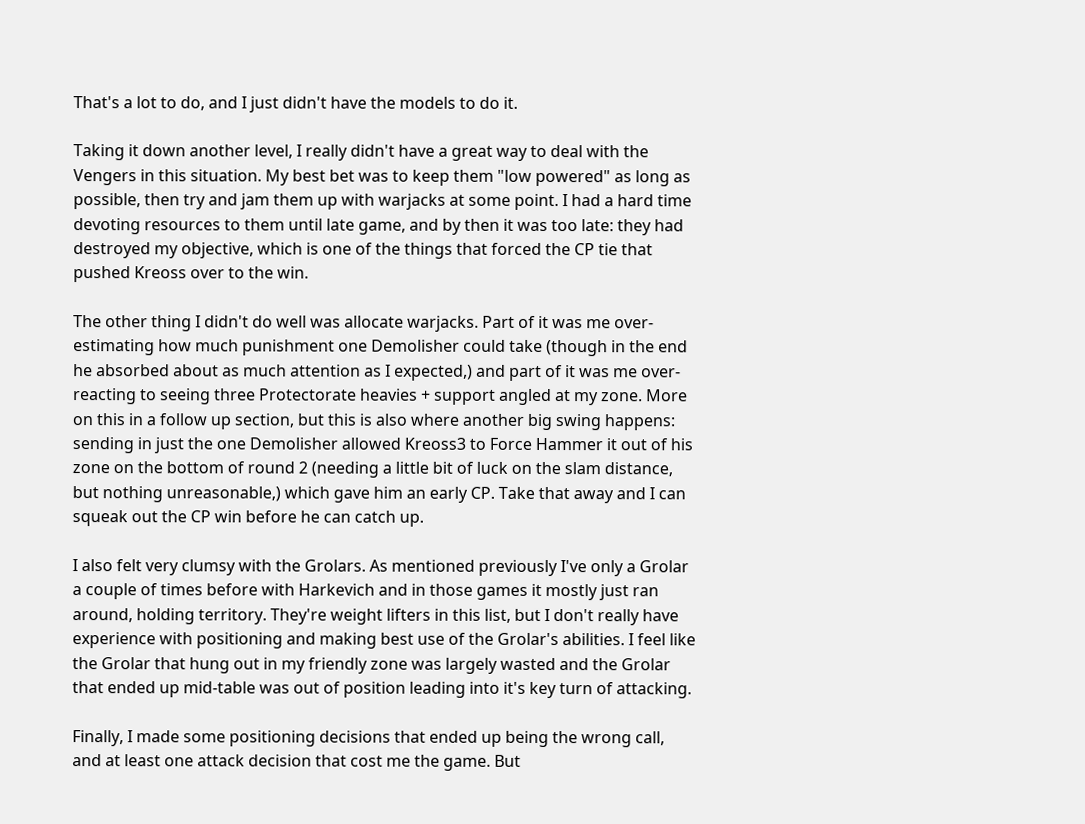That's a lot to do, and I just didn't have the models to do it.

Taking it down another level, I really didn't have a great way to deal with the Vengers in this situation. My best bet was to keep them "low powered" as long as possible, then try and jam them up with warjacks at some point. I had a hard time devoting resources to them until late game, and by then it was too late: they had destroyed my objective, which is one of the things that forced the CP tie that pushed Kreoss over to the win.

The other thing I didn't do well was allocate warjacks. Part of it was me over-estimating how much punishment one Demolisher could take (though in the end he absorbed about as much attention as I expected,) and part of it was me over-reacting to seeing three Protectorate heavies + support angled at my zone. More on this in a follow up section, but this is also where another big swing happens: sending in just the one Demolisher allowed Kreoss3 to Force Hammer it out of his zone on the bottom of round 2 (needing a little bit of luck on the slam distance, but nothing unreasonable,) which gave him an early CP. Take that away and I can squeak out the CP win before he can catch up.

I also felt very clumsy with the Grolars. As mentioned previously I've only a Grolar a couple of times before with Harkevich and in those games it mostly just ran around, holding territory. They're weight lifters in this list, but I don't really have experience with positioning and making best use of the Grolar's abilities. I feel like the Grolar that hung out in my friendly zone was largely wasted and the Grolar that ended up mid-table was out of position leading into it's key turn of attacking.

Finally, I made some positioning decisions that ended up being the wrong call, and at least one attack decision that cost me the game. But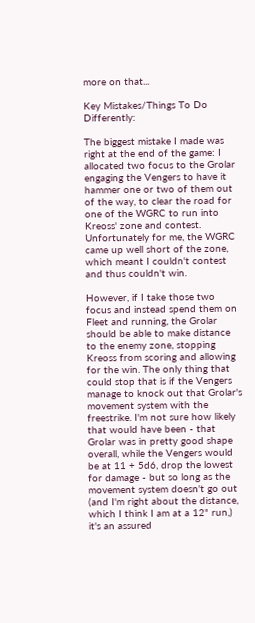more on that...

Key Mistakes/Things To Do Differently:

The biggest mistake I made was right at the end of the game: I allocated two focus to the Grolar engaging the Vengers to have it hammer one or two of them out of the way, to clear the road for one of the WGRC to run into Kreoss' zone and contest. Unfortunately for me, the WGRC came up well short of the zone, which meant I couldn't contest and thus couldn't win.

However, if I take those two focus and instead spend them on Fleet and running, the Grolar should be able to make distance to the enemy zone, stopping Kreoss from scoring and allowing for the win. The only thing that could stop that is if the Vengers manage to knock out that Grolar's movement system with the freestrike. I'm not sure how likely that would have been - that Grolar was in pretty good shape overall, while the Vengers would be at 11 + 5d6, drop the lowest for damage - but so long as the movement system doesn't go out (and I'm right about the distance, which I think I am at a 12" run,) it's an assured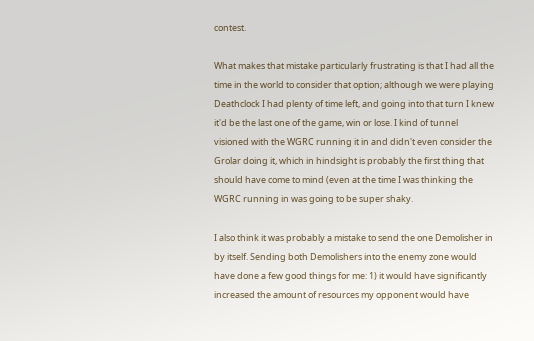contest.

What makes that mistake particularly frustrating is that I had all the time in the world to consider that option; although we were playing Deathclock I had plenty of time left, and going into that turn I knew it'd be the last one of the game, win or lose. I kind of tunnel visioned with the WGRC running it in and didn't even consider the Grolar doing it, which in hindsight is probably the first thing that should have come to mind (even at the time I was thinking the WGRC running in was going to be super shaky.

I also think it was probably a mistake to send the one Demolisher in by itself. Sending both Demolishers into the enemy zone would have done a few good things for me: 1) it would have significantly increased the amount of resources my opponent would have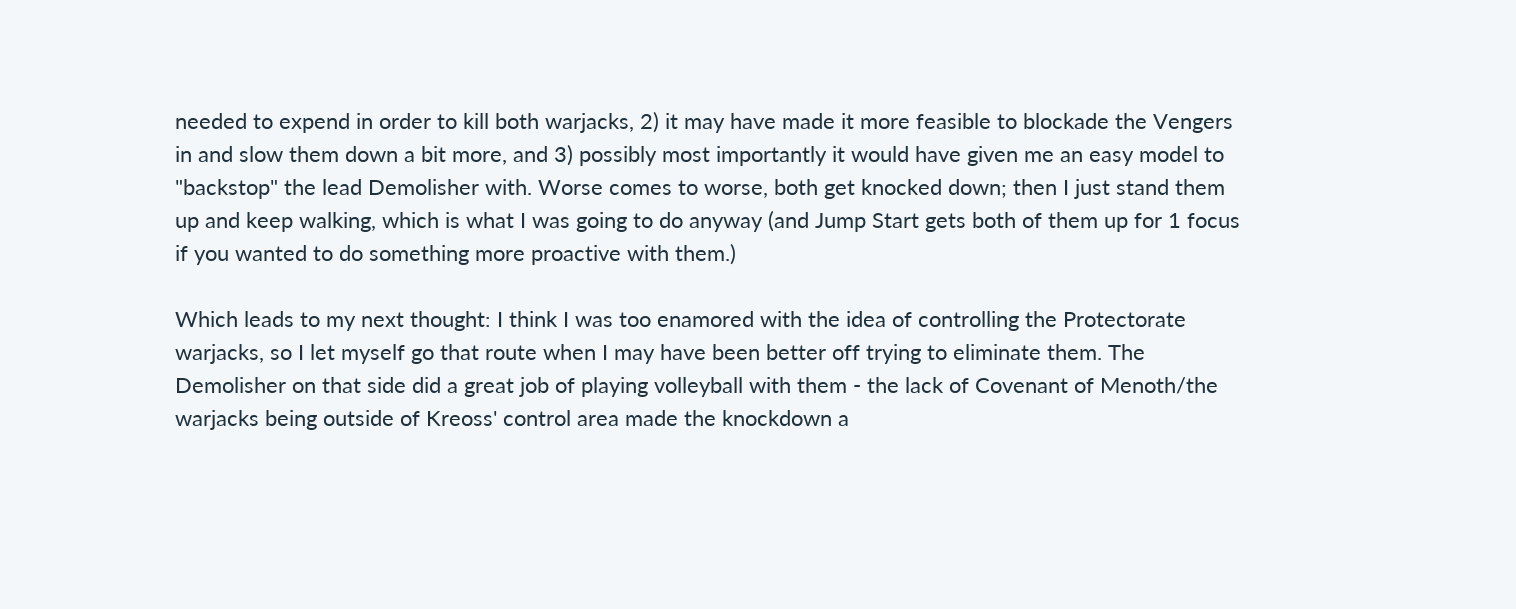needed to expend in order to kill both warjacks, 2) it may have made it more feasible to blockade the Vengers in and slow them down a bit more, and 3) possibly most importantly it would have given me an easy model to "backstop" the lead Demolisher with. Worse comes to worse, both get knocked down; then I just stand them up and keep walking, which is what I was going to do anyway (and Jump Start gets both of them up for 1 focus if you wanted to do something more proactive with them.)

Which leads to my next thought: I think I was too enamored with the idea of controlling the Protectorate warjacks, so I let myself go that route when I may have been better off trying to eliminate them. The Demolisher on that side did a great job of playing volleyball with them - the lack of Covenant of Menoth/the warjacks being outside of Kreoss' control area made the knockdown a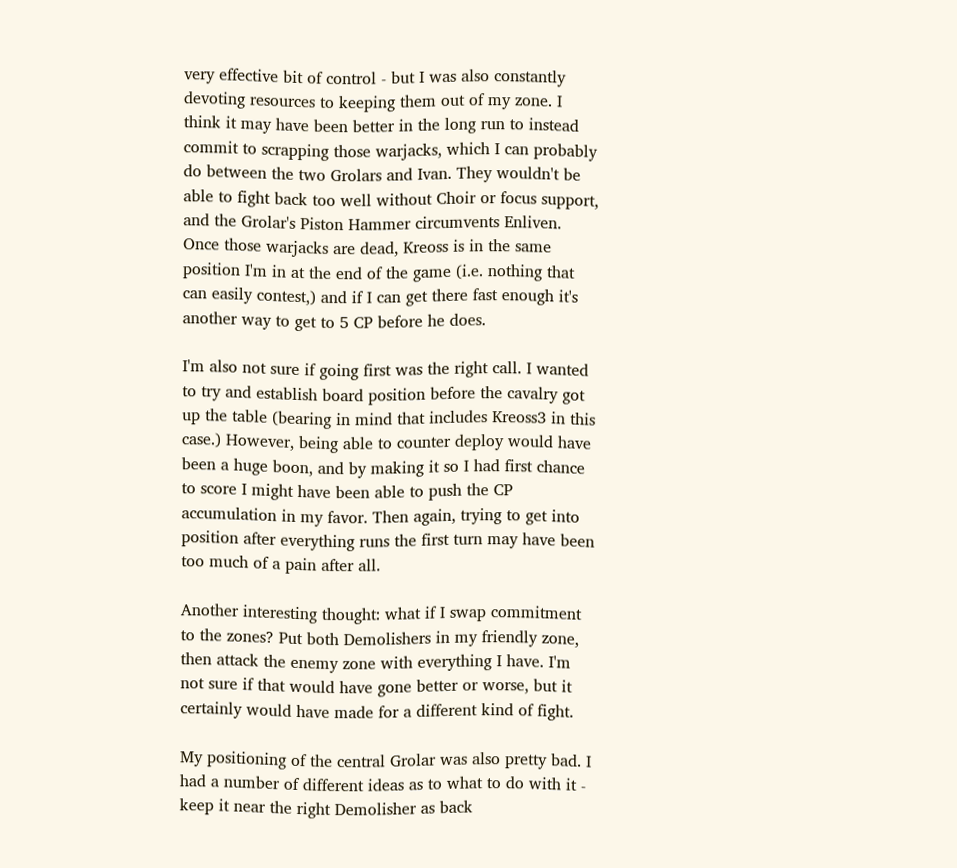very effective bit of control - but I was also constantly devoting resources to keeping them out of my zone. I think it may have been better in the long run to instead commit to scrapping those warjacks, which I can probably do between the two Grolars and Ivan. They wouldn't be able to fight back too well without Choir or focus support, and the Grolar's Piston Hammer circumvents Enliven. Once those warjacks are dead, Kreoss is in the same position I'm in at the end of the game (i.e. nothing that can easily contest,) and if I can get there fast enough it's another way to get to 5 CP before he does.

I'm also not sure if going first was the right call. I wanted to try and establish board position before the cavalry got up the table (bearing in mind that includes Kreoss3 in this case.) However, being able to counter deploy would have been a huge boon, and by making it so I had first chance to score I might have been able to push the CP accumulation in my favor. Then again, trying to get into position after everything runs the first turn may have been too much of a pain after all.

Another interesting thought: what if I swap commitment to the zones? Put both Demolishers in my friendly zone, then attack the enemy zone with everything I have. I'm not sure if that would have gone better or worse, but it certainly would have made for a different kind of fight.

My positioning of the central Grolar was also pretty bad. I had a number of different ideas as to what to do with it - keep it near the right Demolisher as back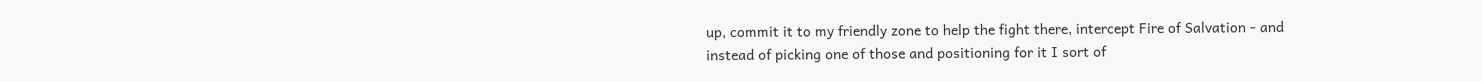up, commit it to my friendly zone to help the fight there, intercept Fire of Salvation - and instead of picking one of those and positioning for it I sort of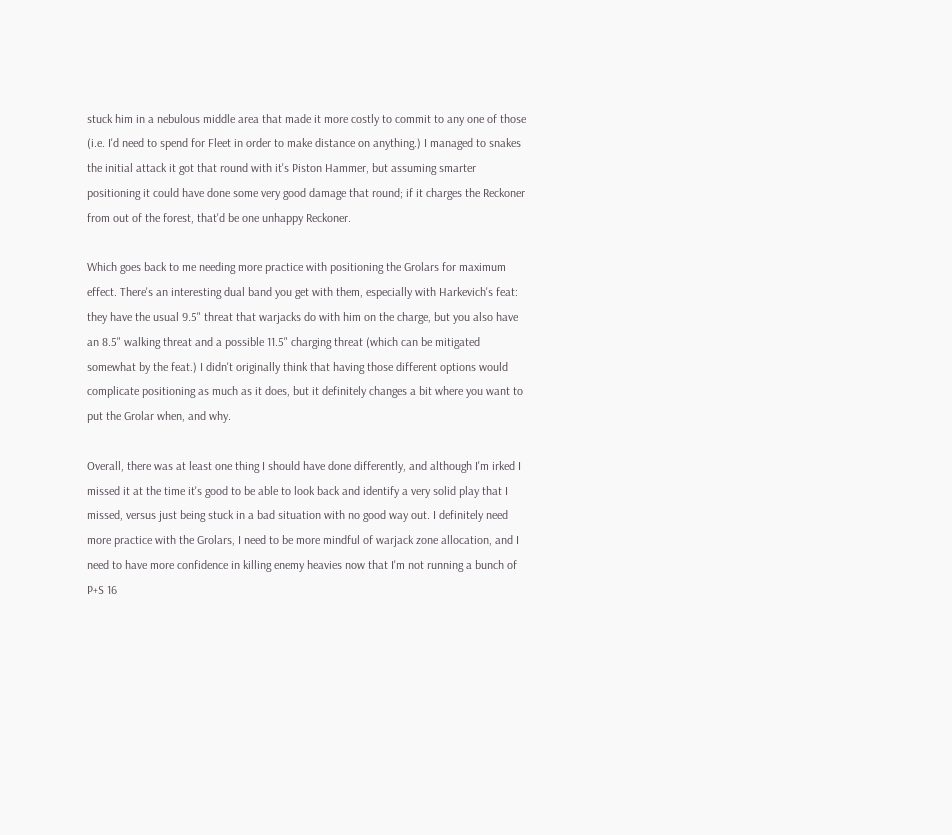stuck him in a nebulous middle area that made it more costly to commit to any one of those (i.e. I'd need to spend for Fleet in order to make distance on anything.) I managed to snakes the initial attack it got that round with it's Piston Hammer, but assuming smarter positioning it could have done some very good damage that round; if it charges the Reckoner from out of the forest, that'd be one unhappy Reckoner.

Which goes back to me needing more practice with positioning the Grolars for maximum effect. There's an interesting dual band you get with them, especially with Harkevich's feat: they have the usual 9.5" threat that warjacks do with him on the charge, but you also have an 8.5" walking threat and a possible 11.5" charging threat (which can be mitigated somewhat by the feat.) I didn't originally think that having those different options would complicate positioning as much as it does, but it definitely changes a bit where you want to put the Grolar when, and why.

Overall, there was at least one thing I should have done differently, and although I'm irked I missed it at the time it's good to be able to look back and identify a very solid play that I missed, versus just being stuck in a bad situation with no good way out. I definitely need more practice with the Grolars, I need to be more mindful of warjack zone allocation, and I need to have more confidence in killing enemy heavies now that I'm not running a bunch of P+S 16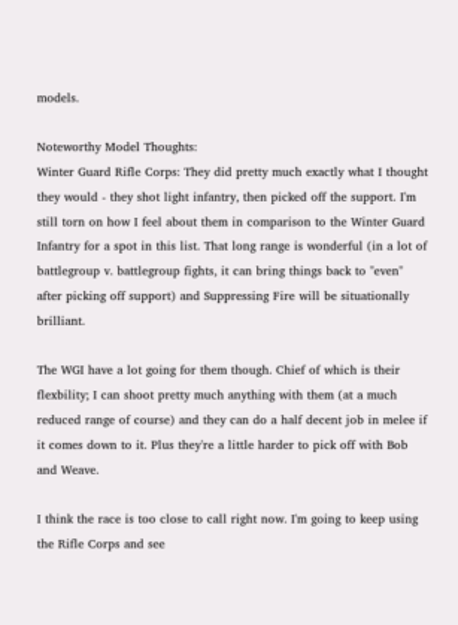models.

Noteworthy Model Thoughts:
Winter Guard Rifle Corps: They did pretty much exactly what I thought they would - they shot light infantry, then picked off the support. I'm still torn on how I feel about them in comparison to the Winter Guard Infantry for a spot in this list. That long range is wonderful (in a lot of battlegroup v. battlegroup fights, it can bring things back to "even" after picking off support) and Suppressing Fire will be situationally brilliant.

The WGI have a lot going for them though. Chief of which is their flexbility; I can shoot pretty much anything with them (at a much reduced range of course) and they can do a half decent job in melee if it comes down to it. Plus they're a little harder to pick off with Bob and Weave.

I think the race is too close to call right now. I'm going to keep using the Rifle Corps and see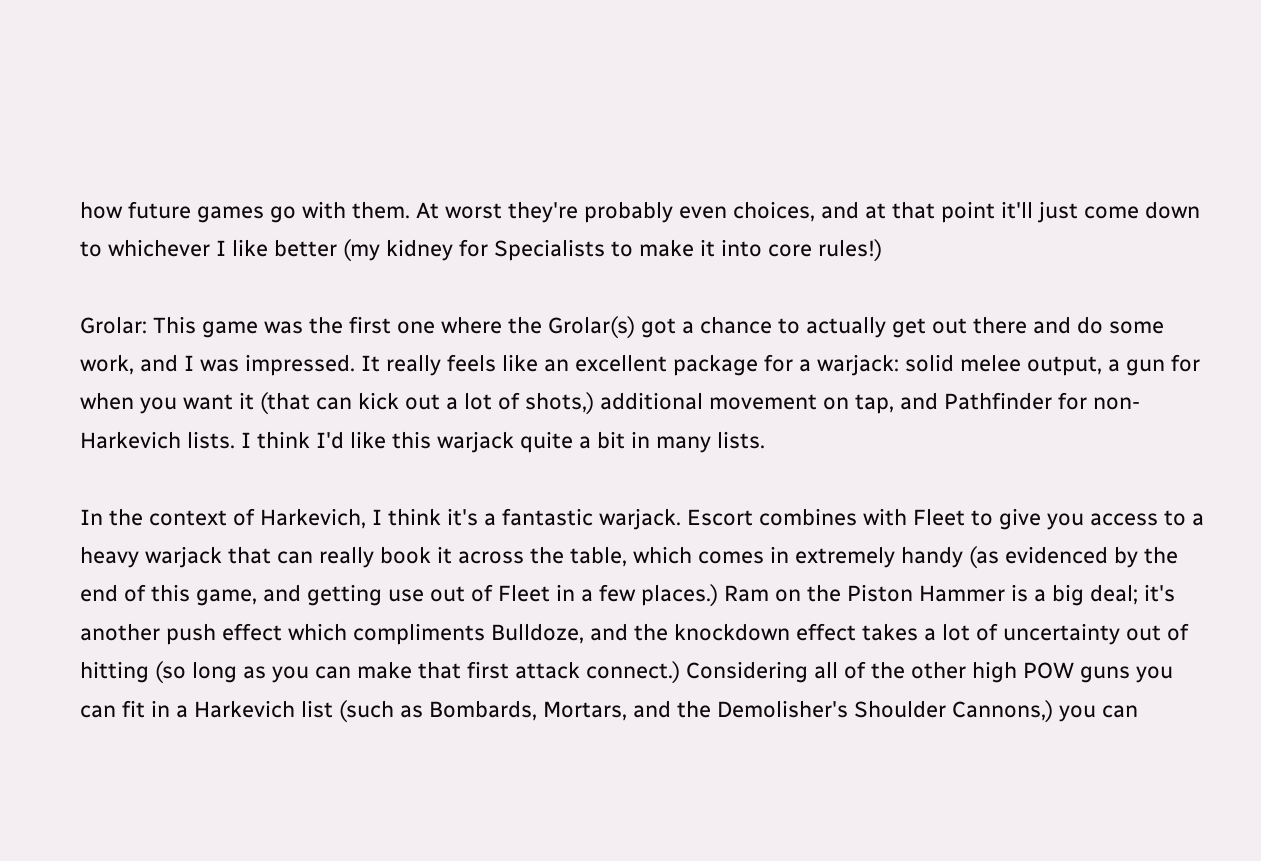how future games go with them. At worst they're probably even choices, and at that point it'll just come down to whichever I like better (my kidney for Specialists to make it into core rules!)

Grolar: This game was the first one where the Grolar(s) got a chance to actually get out there and do some work, and I was impressed. It really feels like an excellent package for a warjack: solid melee output, a gun for when you want it (that can kick out a lot of shots,) additional movement on tap, and Pathfinder for non-Harkevich lists. I think I'd like this warjack quite a bit in many lists.

In the context of Harkevich, I think it's a fantastic warjack. Escort combines with Fleet to give you access to a heavy warjack that can really book it across the table, which comes in extremely handy (as evidenced by the end of this game, and getting use out of Fleet in a few places.) Ram on the Piston Hammer is a big deal; it's another push effect which compliments Bulldoze, and the knockdown effect takes a lot of uncertainty out of hitting (so long as you can make that first attack connect.) Considering all of the other high POW guns you can fit in a Harkevich list (such as Bombards, Mortars, and the Demolisher's Shoulder Cannons,) you can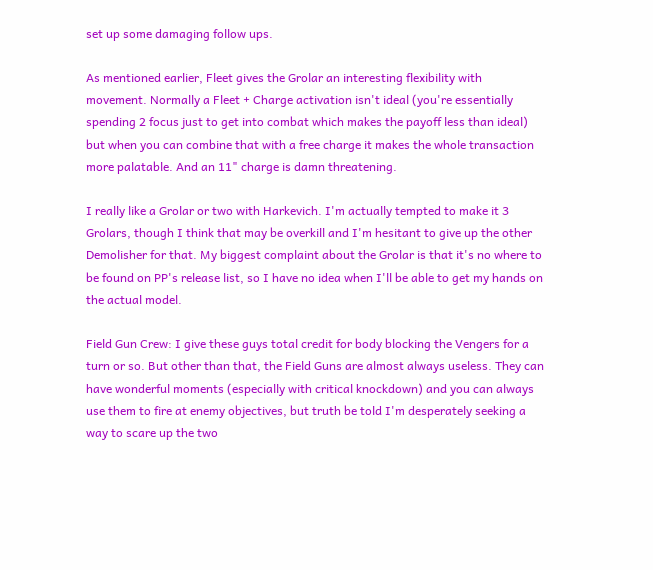set up some damaging follow ups.

As mentioned earlier, Fleet gives the Grolar an interesting flexibility with movement. Normally a Fleet + Charge activation isn't ideal (you're essentially spending 2 focus just to get into combat which makes the payoff less than ideal) but when you can combine that with a free charge it makes the whole transaction more palatable. And an 11" charge is damn threatening.

I really like a Grolar or two with Harkevich. I'm actually tempted to make it 3 Grolars, though I think that may be overkill and I'm hesitant to give up the other Demolisher for that. My biggest complaint about the Grolar is that it's no where to be found on PP's release list, so I have no idea when I'll be able to get my hands on the actual model.

Field Gun Crew: I give these guys total credit for body blocking the Vengers for a turn or so. But other than that, the Field Guns are almost always useless. They can have wonderful moments (especially with critical knockdown) and you can always use them to fire at enemy objectives, but truth be told I'm desperately seeking a way to scare up the two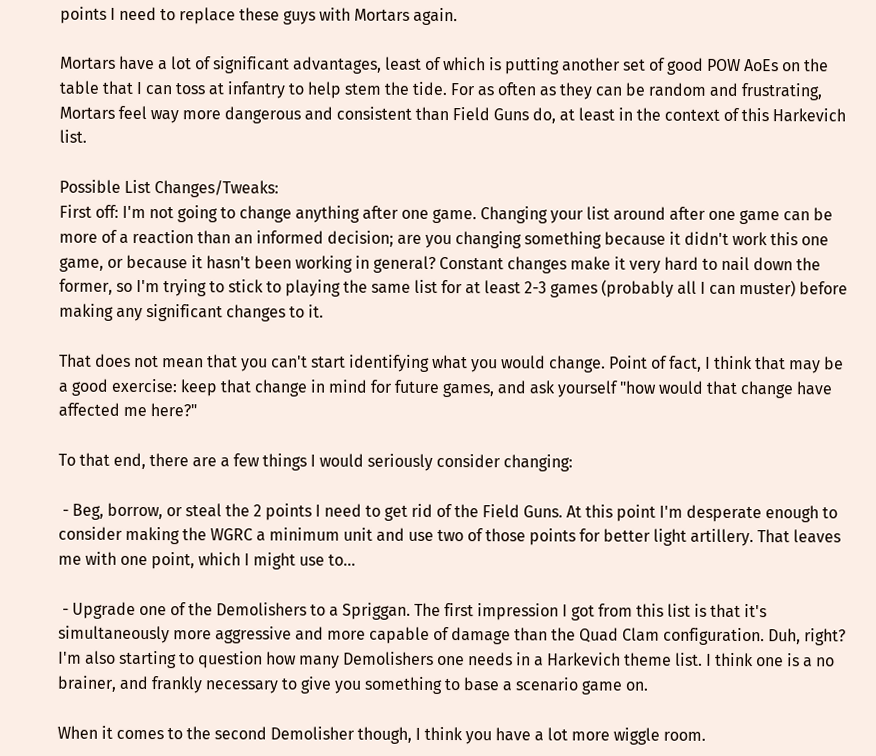points I need to replace these guys with Mortars again.

Mortars have a lot of significant advantages, least of which is putting another set of good POW AoEs on the table that I can toss at infantry to help stem the tide. For as often as they can be random and frustrating, Mortars feel way more dangerous and consistent than Field Guns do, at least in the context of this Harkevich list.

Possible List Changes/Tweaks:
First off: I'm not going to change anything after one game. Changing your list around after one game can be more of a reaction than an informed decision; are you changing something because it didn't work this one game, or because it hasn't been working in general? Constant changes make it very hard to nail down the former, so I'm trying to stick to playing the same list for at least 2-3 games (probably all I can muster) before making any significant changes to it.

That does not mean that you can't start identifying what you would change. Point of fact, I think that may be a good exercise: keep that change in mind for future games, and ask yourself "how would that change have affected me here?"

To that end, there are a few things I would seriously consider changing:

 - Beg, borrow, or steal the 2 points I need to get rid of the Field Guns. At this point I'm desperate enough to consider making the WGRC a minimum unit and use two of those points for better light artillery. That leaves me with one point, which I might use to...

 - Upgrade one of the Demolishers to a Spriggan. The first impression I got from this list is that it's simultaneously more aggressive and more capable of damage than the Quad Clam configuration. Duh, right? I'm also starting to question how many Demolishers one needs in a Harkevich theme list. I think one is a no brainer, and frankly necessary to give you something to base a scenario game on.

When it comes to the second Demolisher though, I think you have a lot more wiggle room.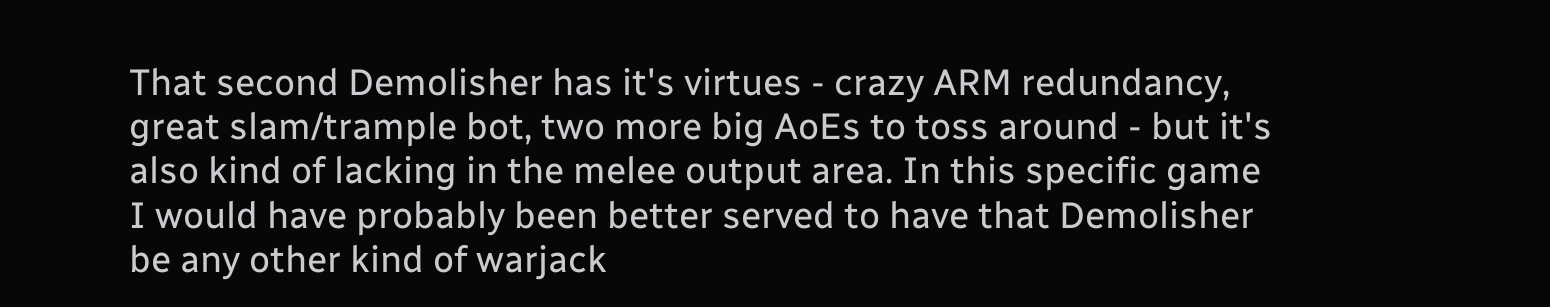That second Demolisher has it's virtues - crazy ARM redundancy, great slam/trample bot, two more big AoEs to toss around - but it's also kind of lacking in the melee output area. In this specific game I would have probably been better served to have that Demolisher be any other kind of warjack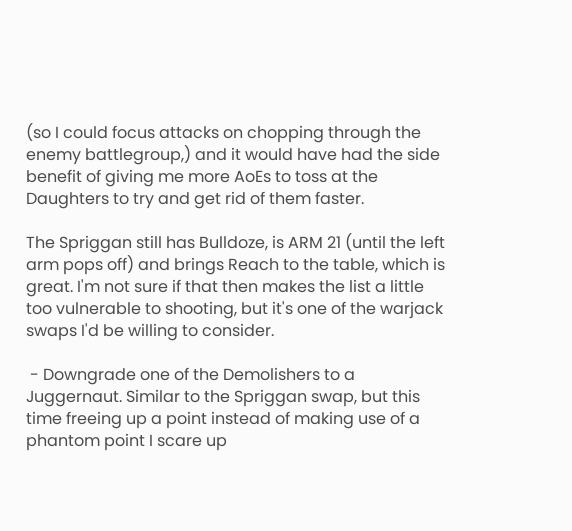(so I could focus attacks on chopping through the enemy battlegroup,) and it would have had the side benefit of giving me more AoEs to toss at the Daughters to try and get rid of them faster.

The Spriggan still has Bulldoze, is ARM 21 (until the left arm pops off) and brings Reach to the table, which is great. I'm not sure if that then makes the list a little too vulnerable to shooting, but it's one of the warjack swaps I'd be willing to consider.

 - Downgrade one of the Demolishers to a Juggernaut. Similar to the Spriggan swap, but this time freeing up a point instead of making use of a phantom point I scare up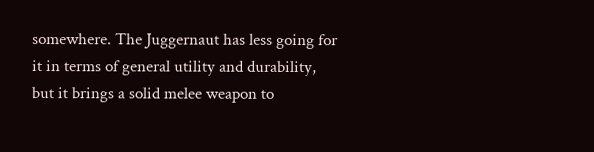somewhere. The Juggernaut has less going for it in terms of general utility and durability, but it brings a solid melee weapon to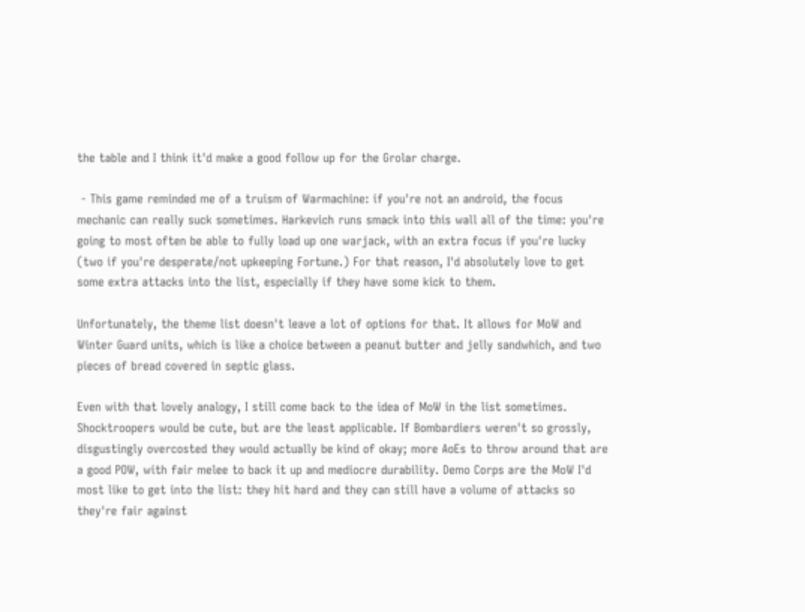the table and I think it'd make a good follow up for the Grolar charge.

 - This game reminded me of a truism of Warmachine: if you're not an android, the focus mechanic can really suck sometimes. Harkevich runs smack into this wall all of the time: you're going to most often be able to fully load up one warjack, with an extra focus if you're lucky (two if you're desperate/not upkeeping Fortune.) For that reason, I'd absolutely love to get some extra attacks into the list, especially if they have some kick to them.

Unfortunately, the theme list doesn't leave a lot of options for that. It allows for MoW and Winter Guard units, which is like a choice between a peanut butter and jelly sandwhich, and two pieces of bread covered in septic glass.

Even with that lovely analogy, I still come back to the idea of MoW in the list sometimes. Shocktroopers would be cute, but are the least applicable. If Bombardiers weren't so grossly, disgustingly overcosted they would actually be kind of okay; more AoEs to throw around that are a good POW, with fair melee to back it up and mediocre durability. Demo Corps are the MoW I'd most like to get into the list: they hit hard and they can still have a volume of attacks so they're fair against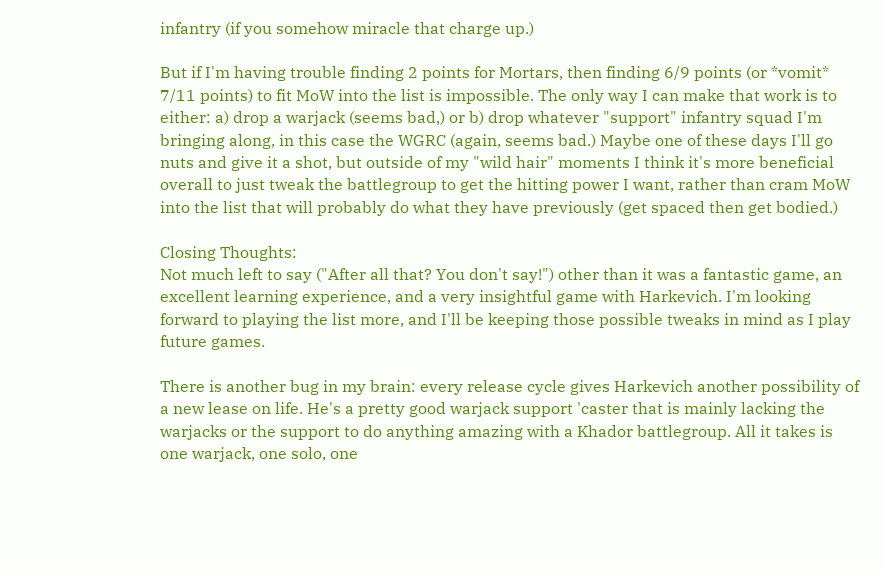infantry (if you somehow miracle that charge up.)

But if I'm having trouble finding 2 points for Mortars, then finding 6/9 points (or *vomit* 7/11 points) to fit MoW into the list is impossible. The only way I can make that work is to either: a) drop a warjack (seems bad,) or b) drop whatever "support" infantry squad I'm bringing along, in this case the WGRC (again, seems bad.) Maybe one of these days I'll go nuts and give it a shot, but outside of my "wild hair" moments I think it's more beneficial overall to just tweak the battlegroup to get the hitting power I want, rather than cram MoW into the list that will probably do what they have previously (get spaced then get bodied.)

Closing Thoughts:
Not much left to say ("After all that? You don't say!") other than it was a fantastic game, an excellent learning experience, and a very insightful game with Harkevich. I'm looking forward to playing the list more, and I'll be keeping those possible tweaks in mind as I play future games.

There is another bug in my brain: every release cycle gives Harkevich another possibility of a new lease on life. He's a pretty good warjack support 'caster that is mainly lacking the warjacks or the support to do anything amazing with a Khador battlegroup. All it takes is one warjack, one solo, one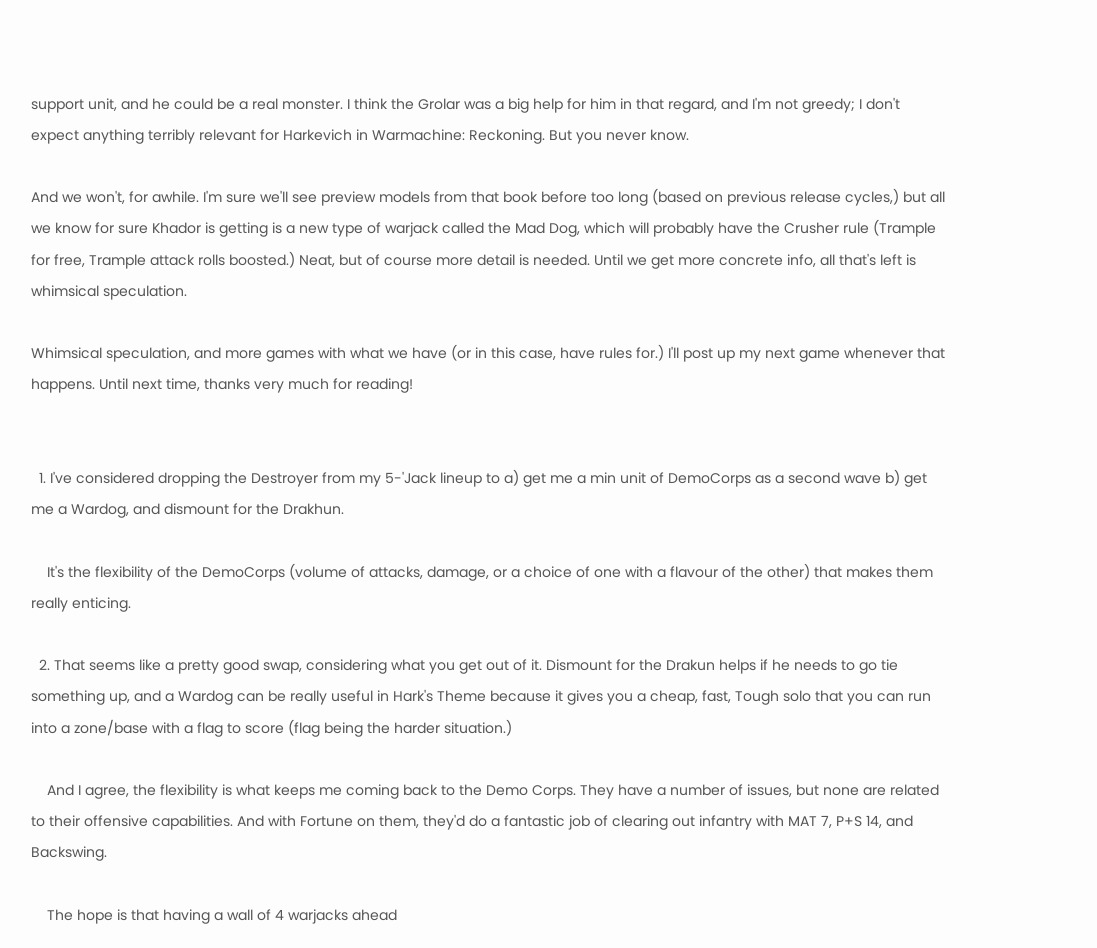support unit, and he could be a real monster. I think the Grolar was a big help for him in that regard, and I'm not greedy; I don't expect anything terribly relevant for Harkevich in Warmachine: Reckoning. But you never know.

And we won't, for awhile. I'm sure we'll see preview models from that book before too long (based on previous release cycles,) but all we know for sure Khador is getting is a new type of warjack called the Mad Dog, which will probably have the Crusher rule (Trample for free, Trample attack rolls boosted.) Neat, but of course more detail is needed. Until we get more concrete info, all that's left is whimsical speculation.

Whimsical speculation, and more games with what we have (or in this case, have rules for.) I'll post up my next game whenever that happens. Until next time, thanks very much for reading!


  1. I've considered dropping the Destroyer from my 5-'Jack lineup to a) get me a min unit of DemoCorps as a second wave b) get me a Wardog, and dismount for the Drakhun.

    It's the flexibility of the DemoCorps (volume of attacks, damage, or a choice of one with a flavour of the other) that makes them really enticing.

  2. That seems like a pretty good swap, considering what you get out of it. Dismount for the Drakun helps if he needs to go tie something up, and a Wardog can be really useful in Hark's Theme because it gives you a cheap, fast, Tough solo that you can run into a zone/base with a flag to score (flag being the harder situation.)

    And I agree, the flexibility is what keeps me coming back to the Demo Corps. They have a number of issues, but none are related to their offensive capabilities. And with Fortune on them, they'd do a fantastic job of clearing out infantry with MAT 7, P+S 14, and Backswing.

    The hope is that having a wall of 4 warjacks ahead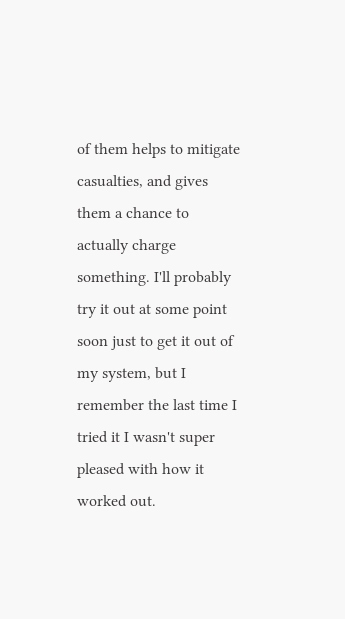of them helps to mitigate casualties, and gives them a chance to actually charge something. I'll probably try it out at some point soon just to get it out of my system, but I remember the last time I tried it I wasn't super pleased with how it worked out.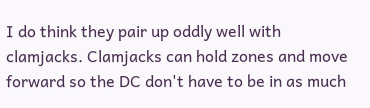I do think they pair up oddly well with clamjacks. Clamjacks can hold zones and move forward so the DC don't have to be in as much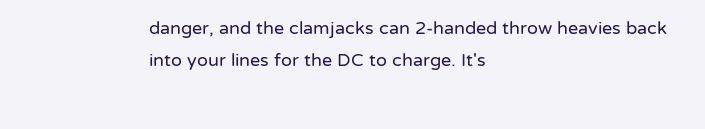danger, and the clamjacks can 2-handed throw heavies back into your lines for the DC to charge. It's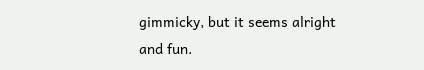gimmicky, but it seems alright and fun.